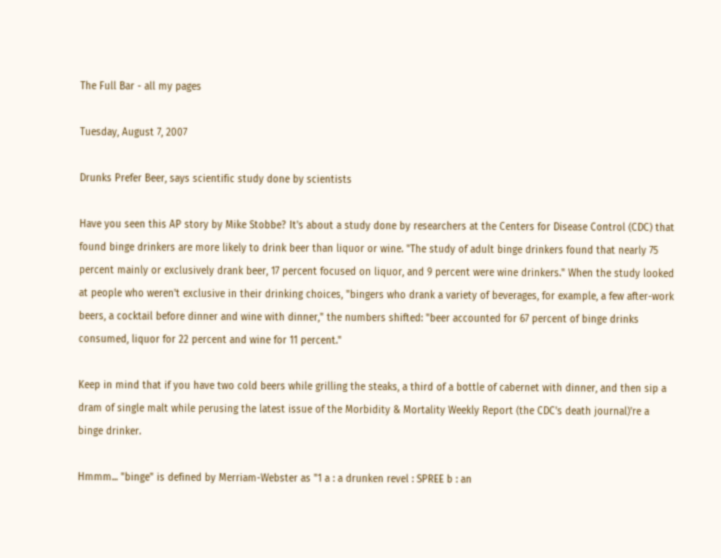The Full Bar - all my pages

Tuesday, August 7, 2007

Drunks Prefer Beer, says scientific study done by scientists

Have you seen this AP story by Mike Stobbe? It's about a study done by researchers at the Centers for Disease Control (CDC) that found binge drinkers are more likely to drink beer than liquor or wine. "The study of adult binge drinkers found that nearly 75 percent mainly or exclusively drank beer, 17 percent focused on liquor, and 9 percent were wine drinkers." When the study looked at people who weren't exclusive in their drinking choices, "bingers who drank a variety of beverages, for example, a few after-work beers, a cocktail before dinner and wine with dinner," the numbers shifted: "beer accounted for 67 percent of binge drinks consumed, liquor for 22 percent and wine for 11 percent."

Keep in mind that if you have two cold beers while grilling the steaks, a third of a bottle of cabernet with dinner, and then sip a dram of single malt while perusing the latest issue of the Morbidity & Mortality Weekly Report (the CDC's death journal)'re a binge drinker.

Hmmm... "binge" is defined by Merriam-Webster as "1 a : a drunken revel : SPREE b : an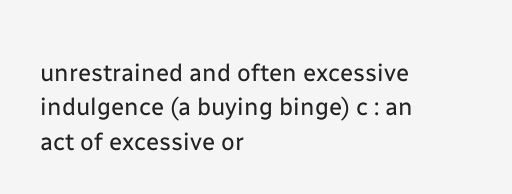unrestrained and often excessive indulgence (a buying binge) c : an act of excessive or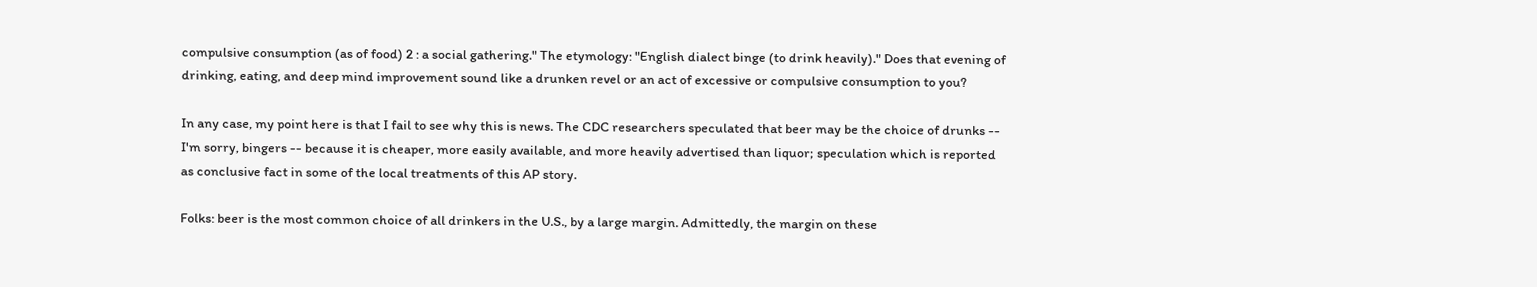compulsive consumption (as of food) 2 : a social gathering." The etymology: "English dialect binge (to drink heavily)." Does that evening of drinking, eating, and deep mind improvement sound like a drunken revel or an act of excessive or compulsive consumption to you?

In any case, my point here is that I fail to see why this is news. The CDC researchers speculated that beer may be the choice of drunks -- I'm sorry, bingers -- because it is cheaper, more easily available, and more heavily advertised than liquor; speculation which is reported as conclusive fact in some of the local treatments of this AP story.

Folks: beer is the most common choice of all drinkers in the U.S., by a large margin. Admittedly, the margin on these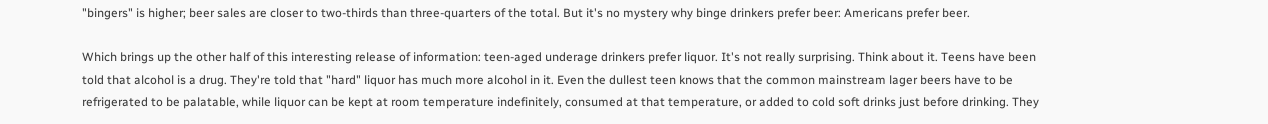"bingers" is higher; beer sales are closer to two-thirds than three-quarters of the total. But it's no mystery why binge drinkers prefer beer: Americans prefer beer.

Which brings up the other half of this interesting release of information: teen-aged underage drinkers prefer liquor. It's not really surprising. Think about it. Teens have been told that alcohol is a drug. They're told that "hard" liquor has much more alcohol in it. Even the dullest teen knows that the common mainstream lager beers have to be refrigerated to be palatable, while liquor can be kept at room temperature indefinitely, consumed at that temperature, or added to cold soft drinks just before drinking. They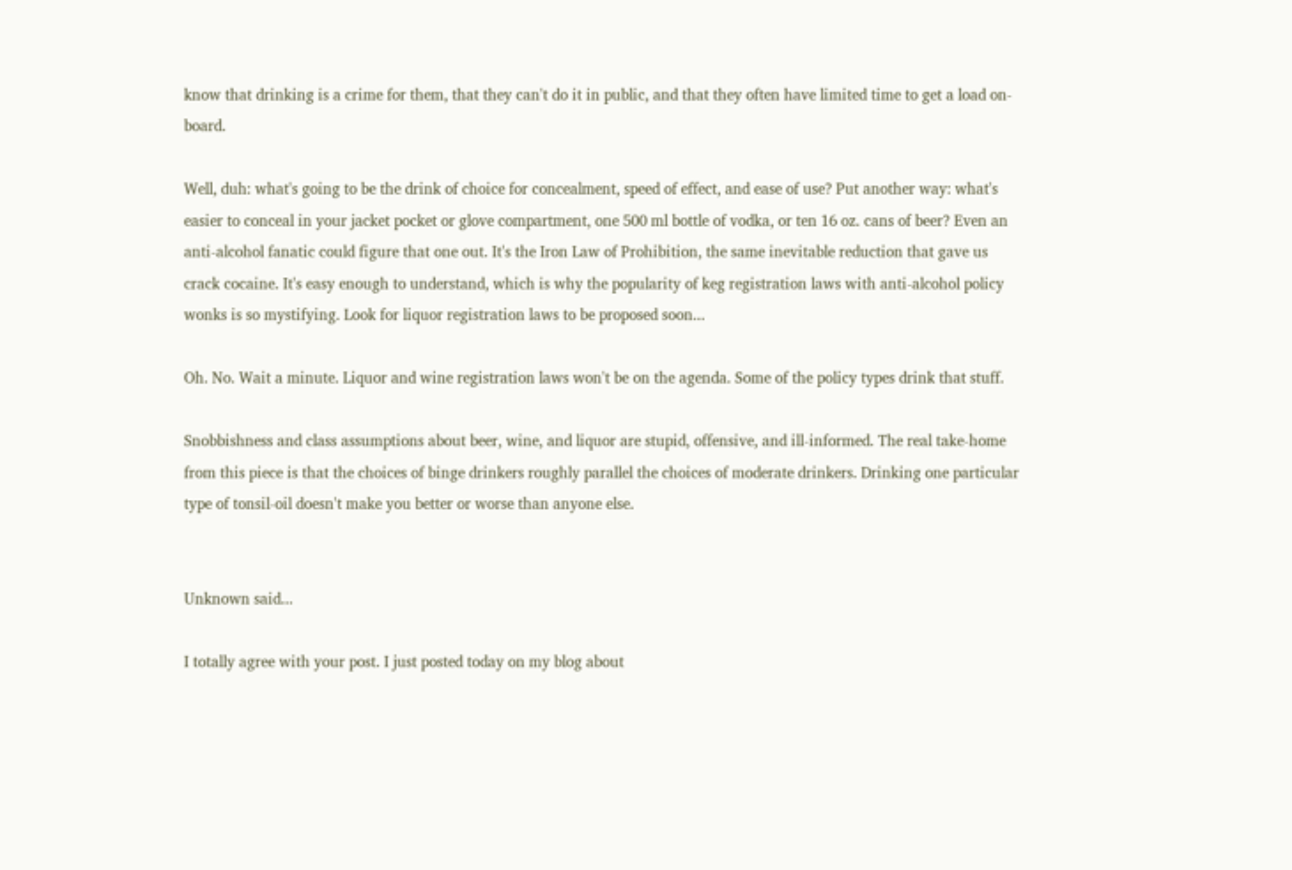know that drinking is a crime for them, that they can't do it in public, and that they often have limited time to get a load on-board.

Well, duh: what's going to be the drink of choice for concealment, speed of effect, and ease of use? Put another way: what's easier to conceal in your jacket pocket or glove compartment, one 500 ml bottle of vodka, or ten 16 oz. cans of beer? Even an anti-alcohol fanatic could figure that one out. It's the Iron Law of Prohibition, the same inevitable reduction that gave us crack cocaine. It's easy enough to understand, which is why the popularity of keg registration laws with anti-alcohol policy wonks is so mystifying. Look for liquor registration laws to be proposed soon...

Oh. No. Wait a minute. Liquor and wine registration laws won't be on the agenda. Some of the policy types drink that stuff.

Snobbishness and class assumptions about beer, wine, and liquor are stupid, offensive, and ill-informed. The real take-home from this piece is that the choices of binge drinkers roughly parallel the choices of moderate drinkers. Drinking one particular type of tonsil-oil doesn't make you better or worse than anyone else.


Unknown said...

I totally agree with your post. I just posted today on my blog about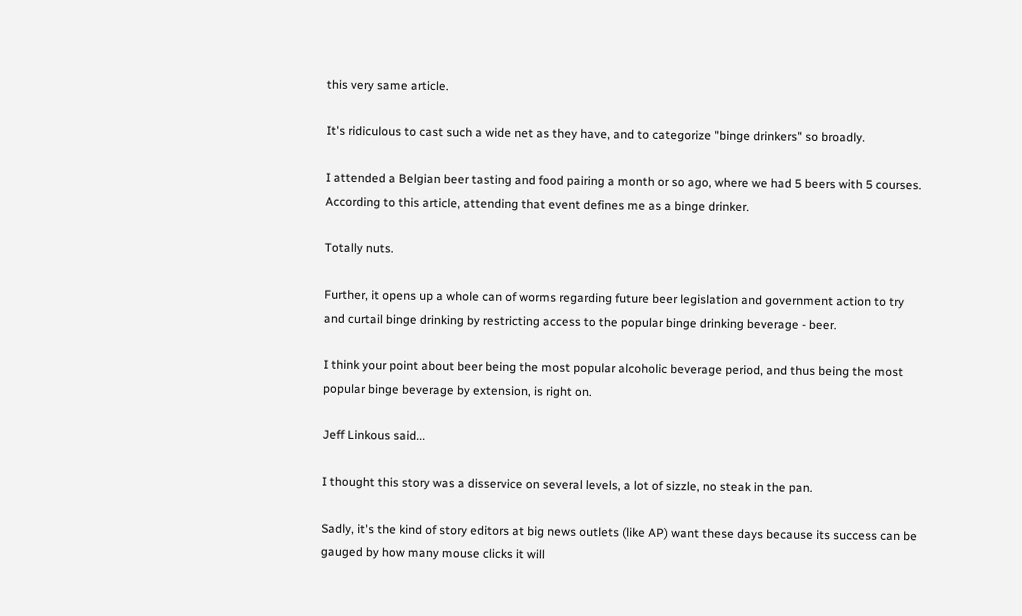this very same article.

It's ridiculous to cast such a wide net as they have, and to categorize "binge drinkers" so broadly.

I attended a Belgian beer tasting and food pairing a month or so ago, where we had 5 beers with 5 courses. According to this article, attending that event defines me as a binge drinker.

Totally nuts.

Further, it opens up a whole can of worms regarding future beer legislation and government action to try and curtail binge drinking by restricting access to the popular binge drinking beverage - beer.

I think your point about beer being the most popular alcoholic beverage period, and thus being the most popular binge beverage by extension, is right on.

Jeff Linkous said...

I thought this story was a disservice on several levels, a lot of sizzle, no steak in the pan.

Sadly, it's the kind of story editors at big news outlets (like AP) want these days because its success can be gauged by how many mouse clicks it will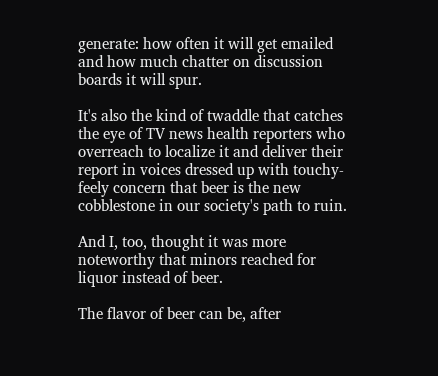generate: how often it will get emailed and how much chatter on discussion boards it will spur.

It's also the kind of twaddle that catches the eye of TV news health reporters who overreach to localize it and deliver their report in voices dressed up with touchy-feely concern that beer is the new cobblestone in our society's path to ruin.

And I, too, thought it was more noteworthy that minors reached for liquor instead of beer.

The flavor of beer can be, after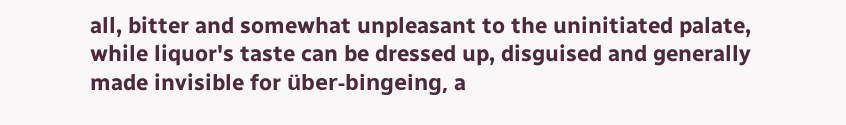all, bitter and somewhat unpleasant to the uninitiated palate, while liquor's taste can be dressed up, disguised and generally made invisible for über-bingeing, a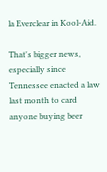la Everclear in Kool-Aid.

That's bigger news, especially since Tennessee enacted a law last month to card anyone buying beer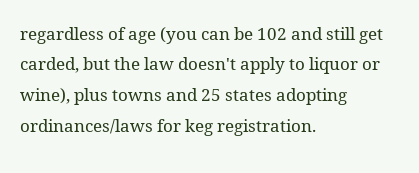regardless of age (you can be 102 and still get carded, but the law doesn't apply to liquor or wine), plus towns and 25 states adopting ordinances/laws for keg registration.